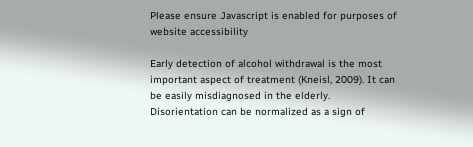Please ensure Javascript is enabled for purposes of website accessibility

Early detection of alcohol withdrawal is the most important aspect of treatment (Kneisl, 2009). It can be easily misdiagnosed in the elderly. Disorientation can be normalized as a sign of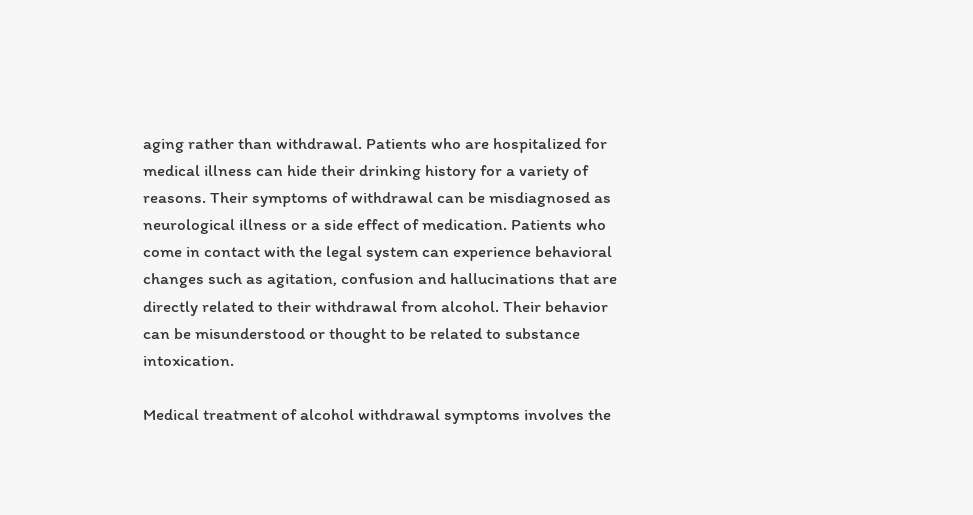aging rather than withdrawal. Patients who are hospitalized for medical illness can hide their drinking history for a variety of reasons. Their symptoms of withdrawal can be misdiagnosed as neurological illness or a side effect of medication. Patients who come in contact with the legal system can experience behavioral changes such as agitation, confusion and hallucinations that are directly related to their withdrawal from alcohol. Their behavior can be misunderstood or thought to be related to substance intoxication.

Medical treatment of alcohol withdrawal symptoms involves the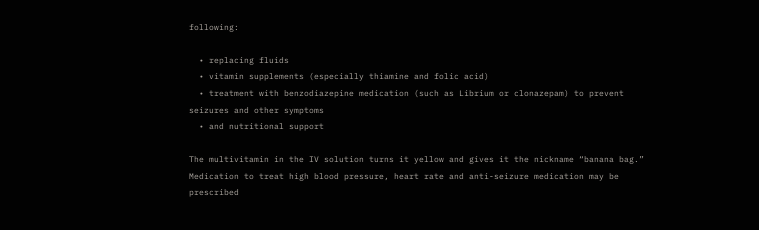following:

  • replacing fluids
  • vitamin supplements (especially thiamine and folic acid)
  • treatment with benzodiazepine medication (such as Librium or clonazepam) to prevent seizures and other symptoms
  • and nutritional support

The multivitamin in the IV solution turns it yellow and gives it the nickname “banana bag.” Medication to treat high blood pressure, heart rate and anti-seizure medication may be prescribed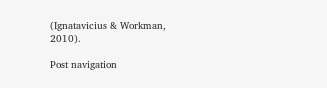(Ignatavicius & Workman, 2010).

Post navigation